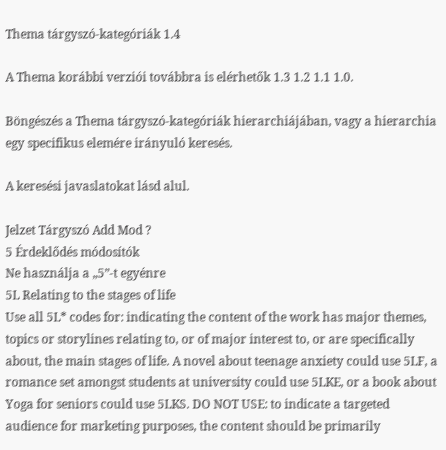Thema tárgyszó-kategóriák 1.4

A Thema korábbi verziói továbbra is elérhetők 1.3 1.2 1.1 1.0.

Böngészés a Thema tárgyszó-kategóriák hierarchiájában, vagy a hierarchia egy specifikus elemére irányuló keresés.

A keresési javaslatokat lásd alul.

Jelzet Tárgyszó Add Mod ?
5 Érdeklődés módosítók
Ne használja a „5”-t egyénre
5L Relating to the stages of life
Use all 5L* codes for: indicating the content of the work has major themes, topics or storylines relating to, or of major interest to, or are specifically about, the main stages of life. A novel about teenage anxiety could use 5LF, a romance set amongst students at university could use 5LKE, or a book about Yoga for seniors could use 5LKS. DO NOT USE: to indicate a targeted audience for marketing purposes, the content should be primarily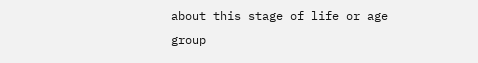about this stage of life or age group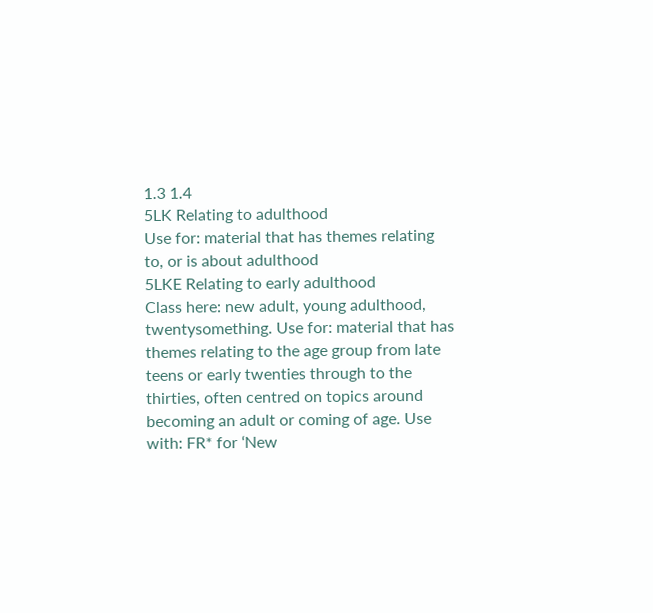1.3 1.4
5LK Relating to adulthood
Use for: material that has themes relating to, or is about adulthood
5LKE Relating to early adulthood
Class here: new adult, young adulthood, twentysomething. Use for: material that has themes relating to the age group from late teens or early twenties through to the thirties, often centred on topics around becoming an adult or coming of age. Use with: FR* for ‘New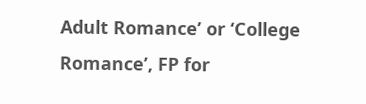Adult Romance’ or ‘College Romance’, FP for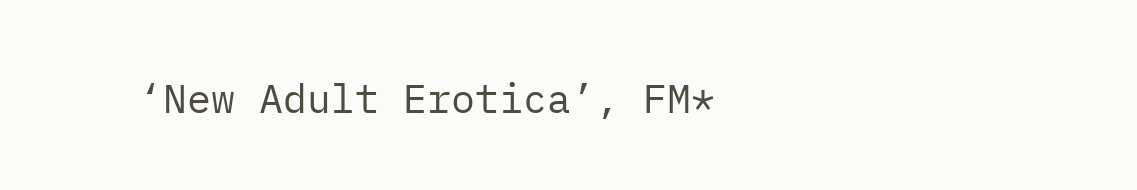‘New Adult Erotica’, FM*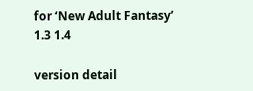for ‘New Adult Fantasy’
1.3 1.4

version detail